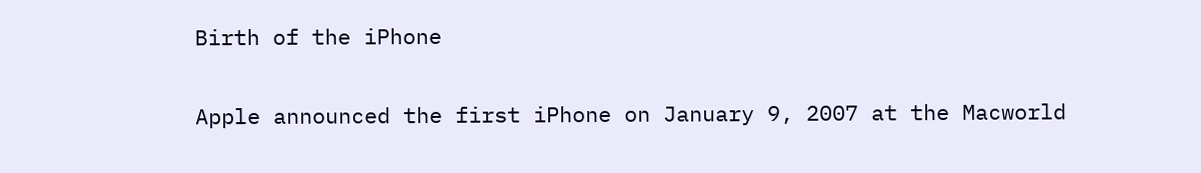Birth of the iPhone

Apple announced the first iPhone on January 9, 2007 at the Macworld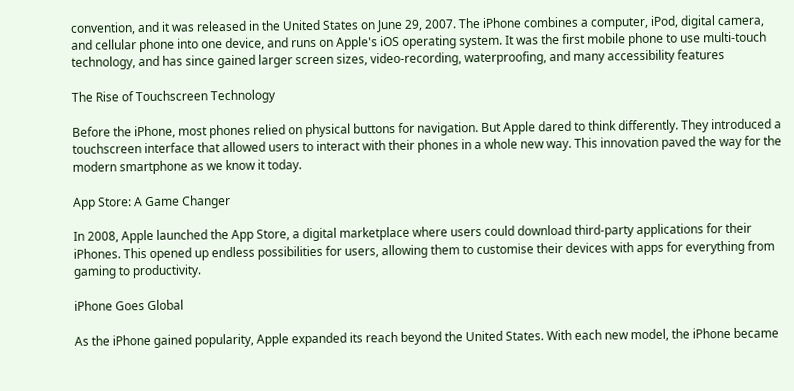convention, and it was released in the United States on June 29, 2007. The iPhone combines a computer, iPod, digital camera, and cellular phone into one device, and runs on Apple's iOS operating system. It was the first mobile phone to use multi-touch technology, and has since gained larger screen sizes, video-recording, waterproofing, and many accessibility features

The Rise of Touchscreen Technology

Before the iPhone, most phones relied on physical buttons for navigation. But Apple dared to think differently. They introduced a touchscreen interface that allowed users to interact with their phones in a whole new way. This innovation paved the way for the modern smartphone as we know it today.

App Store: A Game Changer

In 2008, Apple launched the App Store, a digital marketplace where users could download third-party applications for their iPhones. This opened up endless possibilities for users, allowing them to customise their devices with apps for everything from gaming to productivity.

iPhone Goes Global

As the iPhone gained popularity, Apple expanded its reach beyond the United States. With each new model, the iPhone became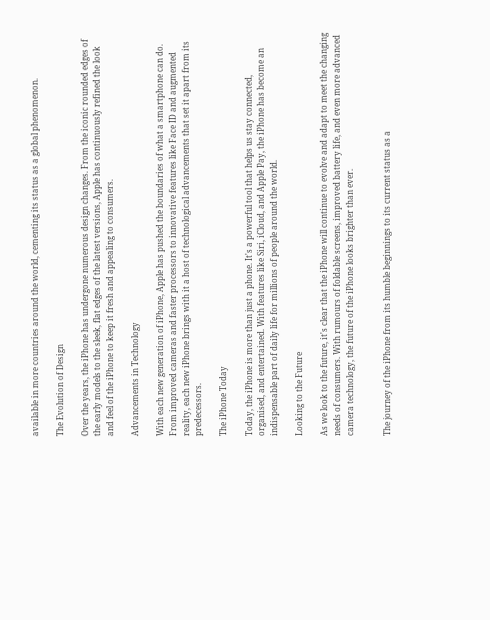available in more countries around the world, cementing its status as a global phenomenon.

The Evolution of Design

Over the years, the iPhone has undergone numerous design changes. From the iconic rounded edges of the early models to the sleek, flat edges of the latest versions, Apple has continuously refined the look and feel of the iPhone to keep it fresh and appealing to consumers.

Advancements in Technology

With each new generation of iPhone, Apple has pushed the boundaries of what a smartphone can do. From improved cameras and faster processors to innovative features like Face ID and augmented reality, each new iPhone brings with it a host of technological advancements that set it apart from its predecessors.

The iPhone Today

Today, the iPhone is more than just a phone. It's a powerful tool that helps us stay connected, organised, and entertained. With features like Siri, iCloud, and Apple Pay, the iPhone has become an indispensable part of daily life for millions of people around the world.

Looking to the Future

As we look to the future, it's clear that the iPhone will continue to evolve and adapt to meet the changing needs of consumers. With rumours of foldable screens, improved battery life, and even more advanced camera technology, the future of the iPhone looks brighter than ever.


The journey of the iPhone from its humble beginnings to its current status as a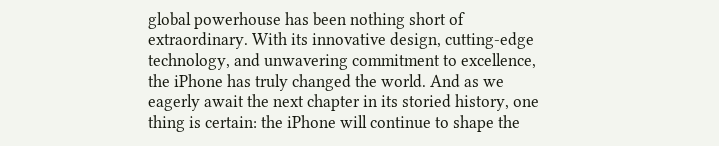global powerhouse has been nothing short of extraordinary. With its innovative design, cutting-edge technology, and unwavering commitment to excellence, the iPhone has truly changed the world. And as we eagerly await the next chapter in its storied history, one thing is certain: the iPhone will continue to shape the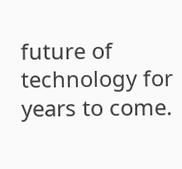future of technology for years to come.